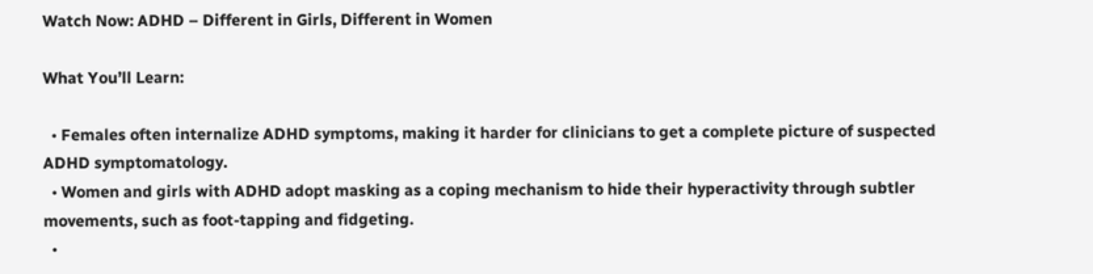Watch Now: ADHD – Different in Girls, Different in Women

What You’ll Learn:

  • Females often internalize ADHD symptoms, making it harder for clinicians to get a complete picture of suspected ADHD symptomatology.
  • Women and girls with ADHD adopt masking as a coping mechanism to hide their hyperactivity through subtler movements, such as foot-tapping and fidgeting.
  •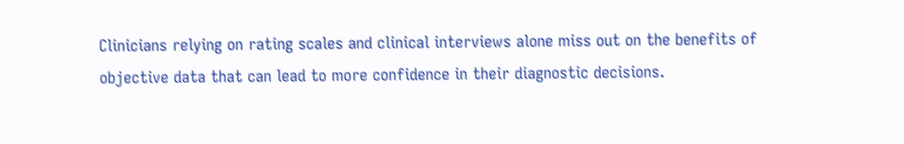Clinicians relying on rating scales and clinical interviews alone miss out on the benefits of objective data that can lead to more confidence in their diagnostic decisions.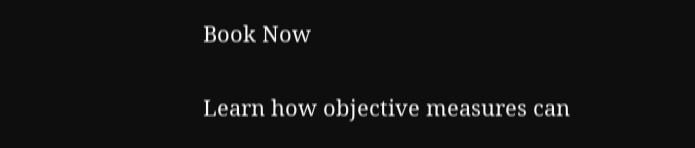Book Now

Learn how objective measures can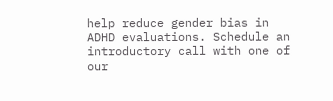help reduce gender bias in ADHD evaluations. Schedule an introductory call with one of our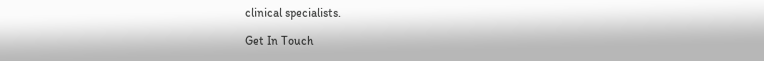clinical specialists.

Get In Touch